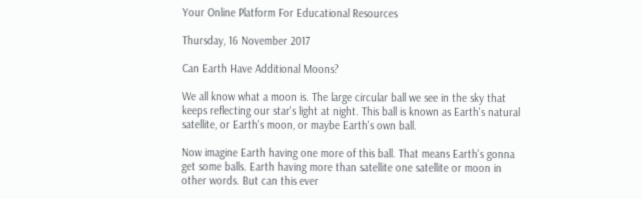Your Online Platform For Educational Resources

Thursday, 16 November 2017

Can Earth Have Additional Moons?

We all know what a moon is. The large circular ball we see in the sky that keeps reflecting our star's light at night. This ball is known as Earth's natural satellite, or Earth's moon, or maybe Earth's own ball.

Now imagine Earth having one more of this ball. That means Earth's gonna get some balls. Earth having more than satellite one satellite or moon in other words. But can this ever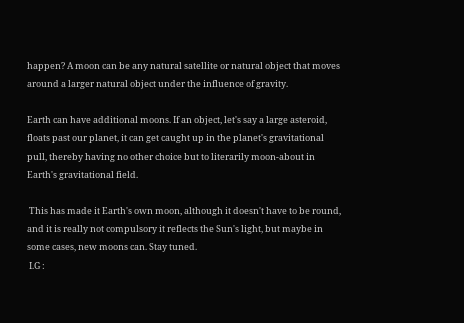happen? A moon can be any natural satellite or natural object that moves around a larger natural object under the influence of gravity.

Earth can have additional moons. If an object, let's say a large asteroid, floats past our planet, it can get caught up in the planet's gravitational pull, thereby having no other choice but to literarily moon-about in Earth's gravitational field.

 This has made it Earth's own moon, although it doesn't have to be round, and it is really not compulsory it reflects the Sun's light, but maybe in some cases, new moons can. Stay tuned.
 I.G :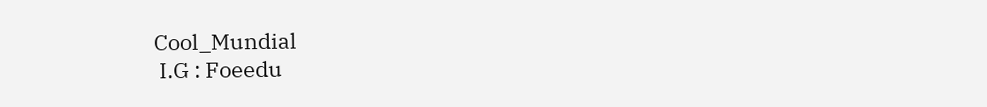Cool_Mundial
 I.G : Foeedu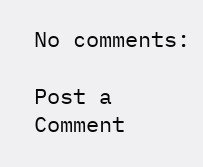No comments:

Post a Comment